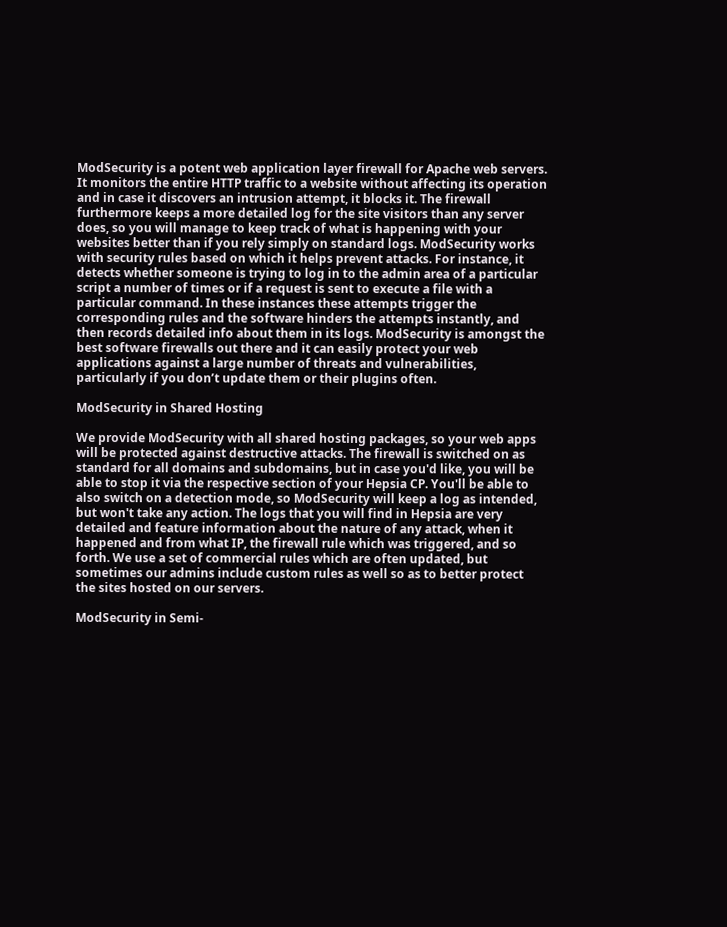ModSecurity is a potent web application layer firewall for Apache web servers. It monitors the entire HTTP traffic to a website without affecting its operation and in case it discovers an intrusion attempt, it blocks it. The firewall furthermore keeps a more detailed log for the site visitors than any server does, so you will manage to keep track of what is happening with your websites better than if you rely simply on standard logs. ModSecurity works with security rules based on which it helps prevent attacks. For instance, it detects whether someone is trying to log in to the admin area of a particular script a number of times or if a request is sent to execute a file with a particular command. In these instances these attempts trigger the corresponding rules and the software hinders the attempts instantly, and then records detailed info about them in its logs. ModSecurity is amongst the best software firewalls out there and it can easily protect your web applications against a large number of threats and vulnerabilities, particularly if you don’t update them or their plugins often.

ModSecurity in Shared Hosting

We provide ModSecurity with all shared hosting packages, so your web apps will be protected against destructive attacks. The firewall is switched on as standard for all domains and subdomains, but in case you'd like, you will be able to stop it via the respective section of your Hepsia CP. You'll be able to also switch on a detection mode, so ModSecurity will keep a log as intended, but won't take any action. The logs that you will find in Hepsia are very detailed and feature information about the nature of any attack, when it happened and from what IP, the firewall rule which was triggered, and so forth. We use a set of commercial rules which are often updated, but sometimes our admins include custom rules as well so as to better protect the sites hosted on our servers.

ModSecurity in Semi-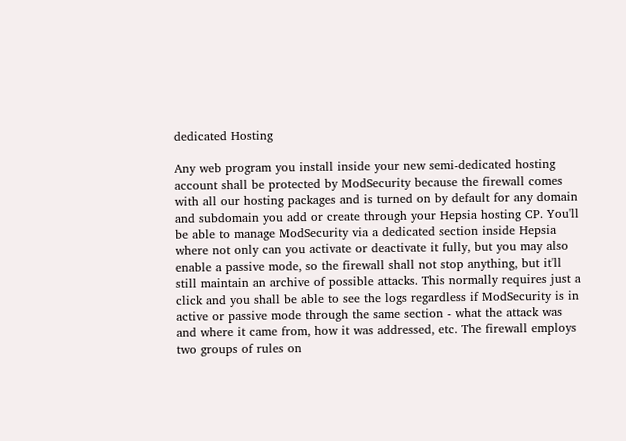dedicated Hosting

Any web program you install inside your new semi-dedicated hosting account shall be protected by ModSecurity because the firewall comes with all our hosting packages and is turned on by default for any domain and subdomain you add or create through your Hepsia hosting CP. You'll be able to manage ModSecurity via a dedicated section inside Hepsia where not only can you activate or deactivate it fully, but you may also enable a passive mode, so the firewall shall not stop anything, but it'll still maintain an archive of possible attacks. This normally requires just a click and you shall be able to see the logs regardless if ModSecurity is in active or passive mode through the same section - what the attack was and where it came from, how it was addressed, etc. The firewall employs two groups of rules on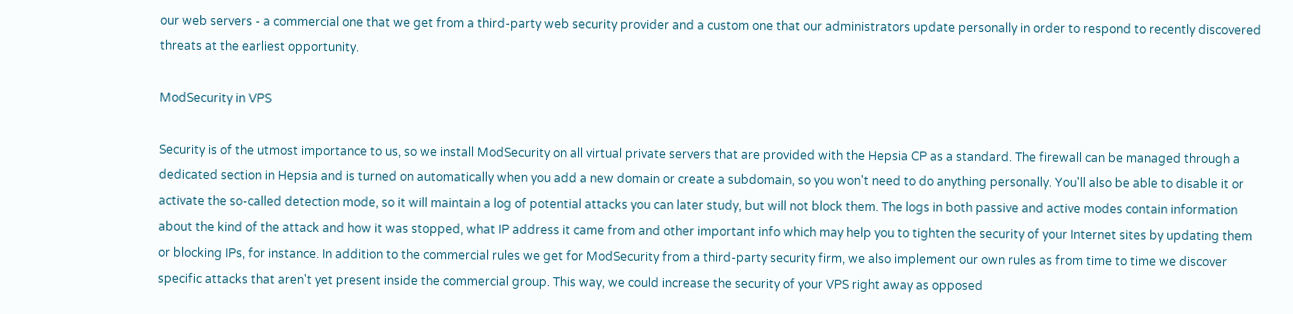our web servers - a commercial one that we get from a third-party web security provider and a custom one that our administrators update personally in order to respond to recently discovered threats at the earliest opportunity.

ModSecurity in VPS

Security is of the utmost importance to us, so we install ModSecurity on all virtual private servers that are provided with the Hepsia CP as a standard. The firewall can be managed through a dedicated section in Hepsia and is turned on automatically when you add a new domain or create a subdomain, so you won't need to do anything personally. You'll also be able to disable it or activate the so-called detection mode, so it will maintain a log of potential attacks you can later study, but will not block them. The logs in both passive and active modes contain information about the kind of the attack and how it was stopped, what IP address it came from and other important info which may help you to tighten the security of your Internet sites by updating them or blocking IPs, for instance. In addition to the commercial rules we get for ModSecurity from a third-party security firm, we also implement our own rules as from time to time we discover specific attacks that aren't yet present inside the commercial group. This way, we could increase the security of your VPS right away as opposed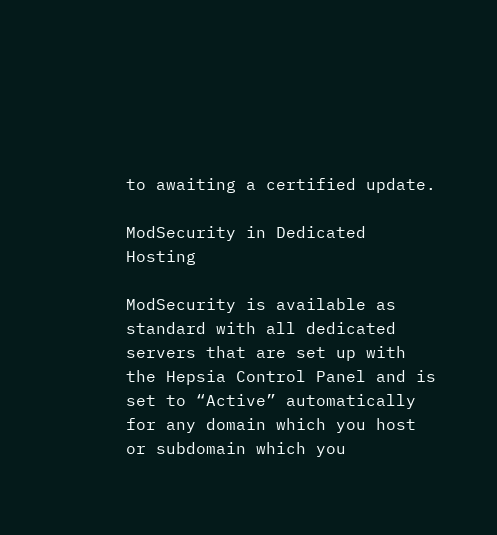to awaiting a certified update.

ModSecurity in Dedicated Hosting

ModSecurity is available as standard with all dedicated servers that are set up with the Hepsia Control Panel and is set to “Active” automatically for any domain which you host or subdomain which you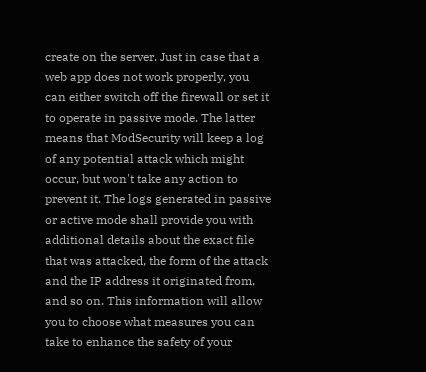create on the server. Just in case that a web app does not work properly, you can either switch off the firewall or set it to operate in passive mode. The latter means that ModSecurity will keep a log of any potential attack which might occur, but won't take any action to prevent it. The logs generated in passive or active mode shall provide you with additional details about the exact file that was attacked, the form of the attack and the IP address it originated from, and so on. This information will allow you to choose what measures you can take to enhance the safety of your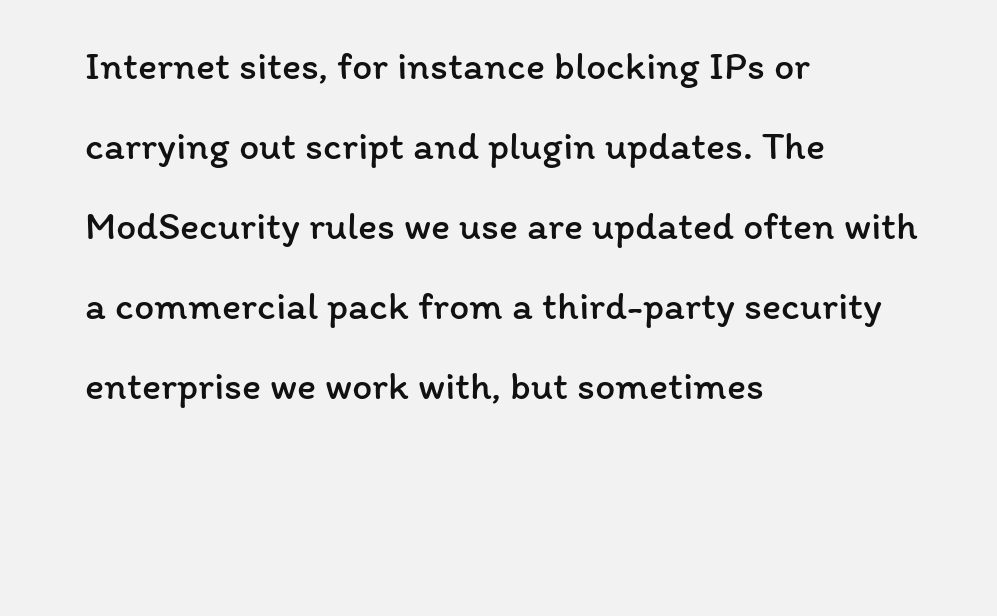Internet sites, for instance blocking IPs or carrying out script and plugin updates. The ModSecurity rules we use are updated often with a commercial pack from a third-party security enterprise we work with, but sometimes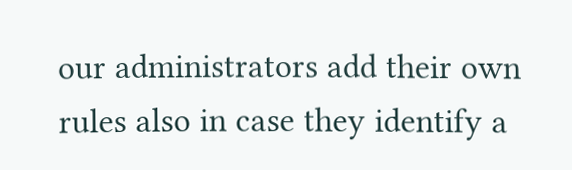our administrators add their own rules also in case they identify a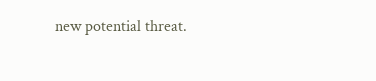new potential threat.